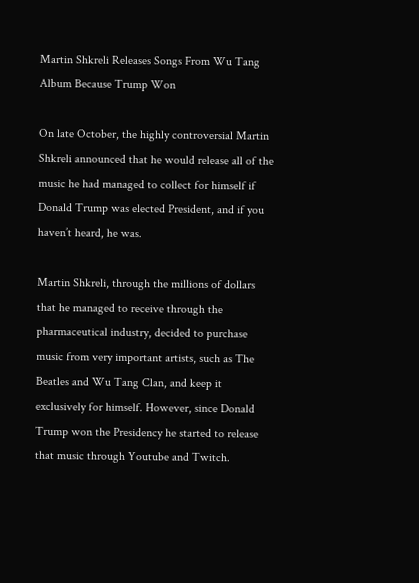Martin Shkreli Releases Songs From Wu Tang Album Because Trump Won

On late October, the highly controversial Martin Shkreli announced that he would release all of the music he had managed to collect for himself if Donald Trump was elected President, and if you haven’t heard, he was.

Martin Shkreli, through the millions of dollars that he managed to receive through the pharmaceutical industry, decided to purchase music from very important artists, such as The Beatles and Wu Tang Clan, and keep it exclusively for himself. However, since Donald Trump won the Presidency he started to release that music through Youtube and Twitch.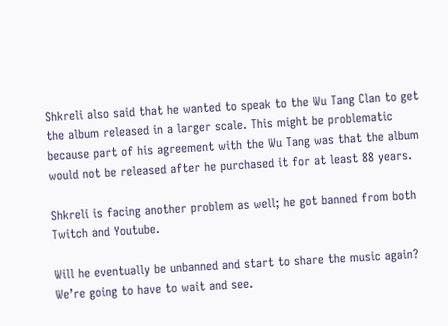Shkreli also said that he wanted to speak to the Wu Tang Clan to get the album released in a larger scale. This might be problematic because part of his agreement with the Wu Tang was that the album would not be released after he purchased it for at least 88 years.

Shkreli is facing another problem as well; he got banned from both Twitch and Youtube.

Will he eventually be unbanned and start to share the music again? We’re going to have to wait and see.